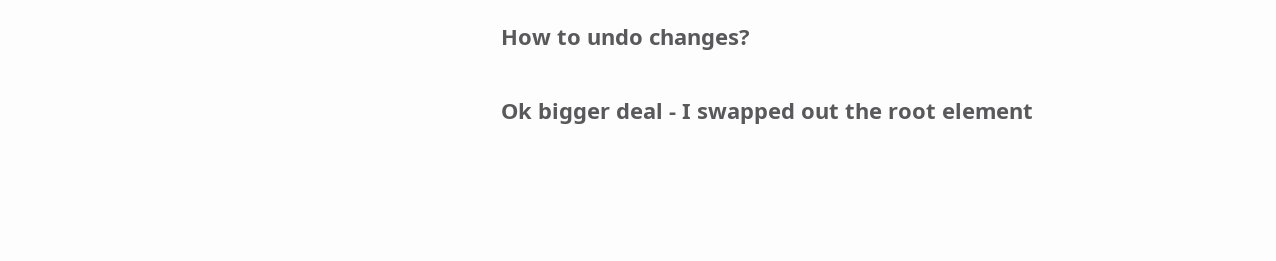How to undo changes?

Ok bigger deal - I swapped out the root element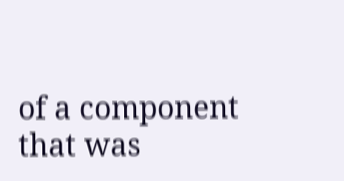of a component that was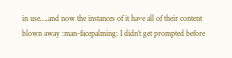in use….and now the instances of it have all of their content blown away :man-facepalming: I didn’t get prompted before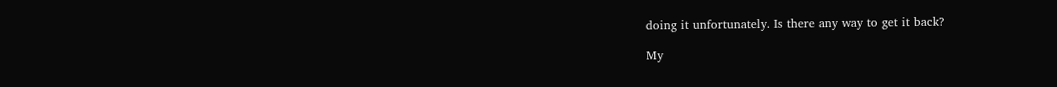doing it unfortunately. Is there any way to get it back?

My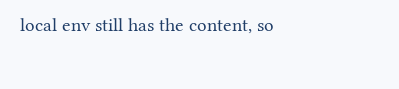local env still has the content, so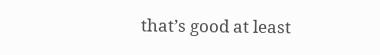that’s good at least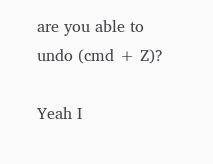are you able to undo (cmd + Z)?

Yeah I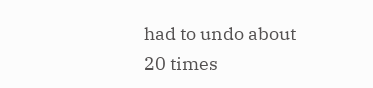had to undo about 20 times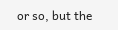or so, but the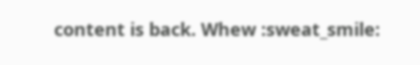content is back. Whew :sweat_smile: